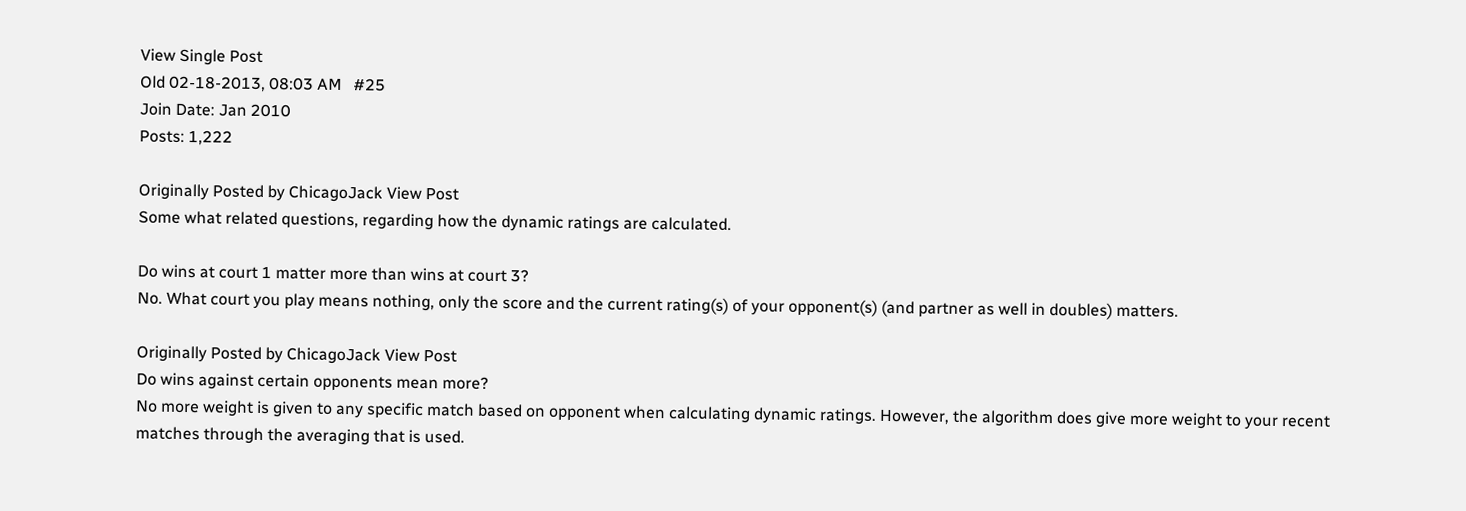View Single Post
Old 02-18-2013, 08:03 AM   #25
Join Date: Jan 2010
Posts: 1,222

Originally Posted by ChicagoJack View Post
Some what related questions, regarding how the dynamic ratings are calculated.

Do wins at court 1 matter more than wins at court 3?
No. What court you play means nothing, only the score and the current rating(s) of your opponent(s) (and partner as well in doubles) matters.

Originally Posted by ChicagoJack View Post
Do wins against certain opponents mean more?
No more weight is given to any specific match based on opponent when calculating dynamic ratings. However, the algorithm does give more weight to your recent matches through the averaging that is used.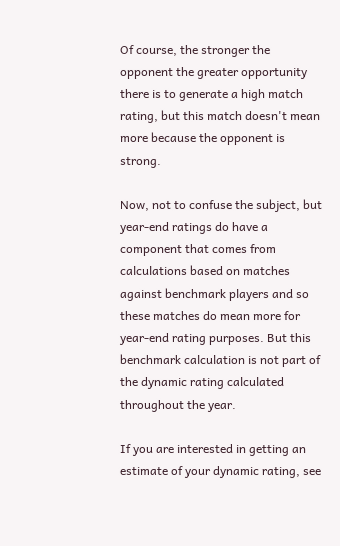Of course, the stronger the opponent the greater opportunity there is to generate a high match rating, but this match doesn't mean more because the opponent is strong.

Now, not to confuse the subject, but year-end ratings do have a component that comes from calculations based on matches against benchmark players and so these matches do mean more for year-end rating purposes. But this benchmark calculation is not part of the dynamic rating calculated throughout the year.

If you are interested in getting an estimate of your dynamic rating, see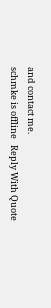and contact me.
schmke is offline   Reply With Quote